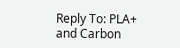Reply To: PLA+ and Carbon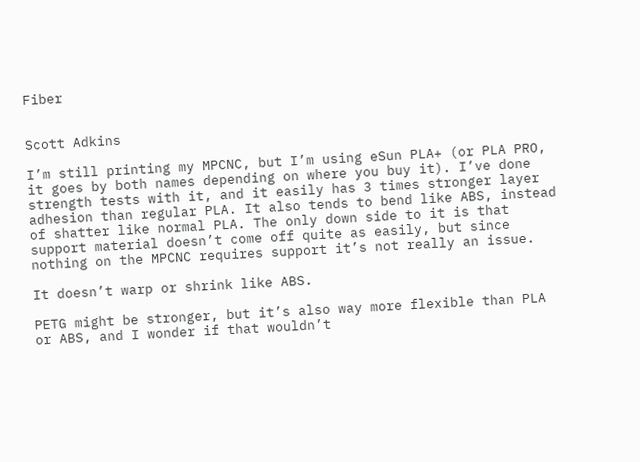Fiber


Scott Adkins

I’m still printing my MPCNC, but I’m using eSun PLA+ (or PLA PRO, it goes by both names depending on where you buy it). I’ve done strength tests with it, and it easily has 3 times stronger layer adhesion than regular PLA. It also tends to bend like ABS, instead of shatter like normal PLA. The only down side to it is that support material doesn’t come off quite as easily, but since nothing on the MPCNC requires support it’s not really an issue.

It doesn’t warp or shrink like ABS.

PETG might be stronger, but it’s also way more flexible than PLA or ABS, and I wonder if that wouldn’t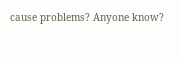cause problems? Anyone know?